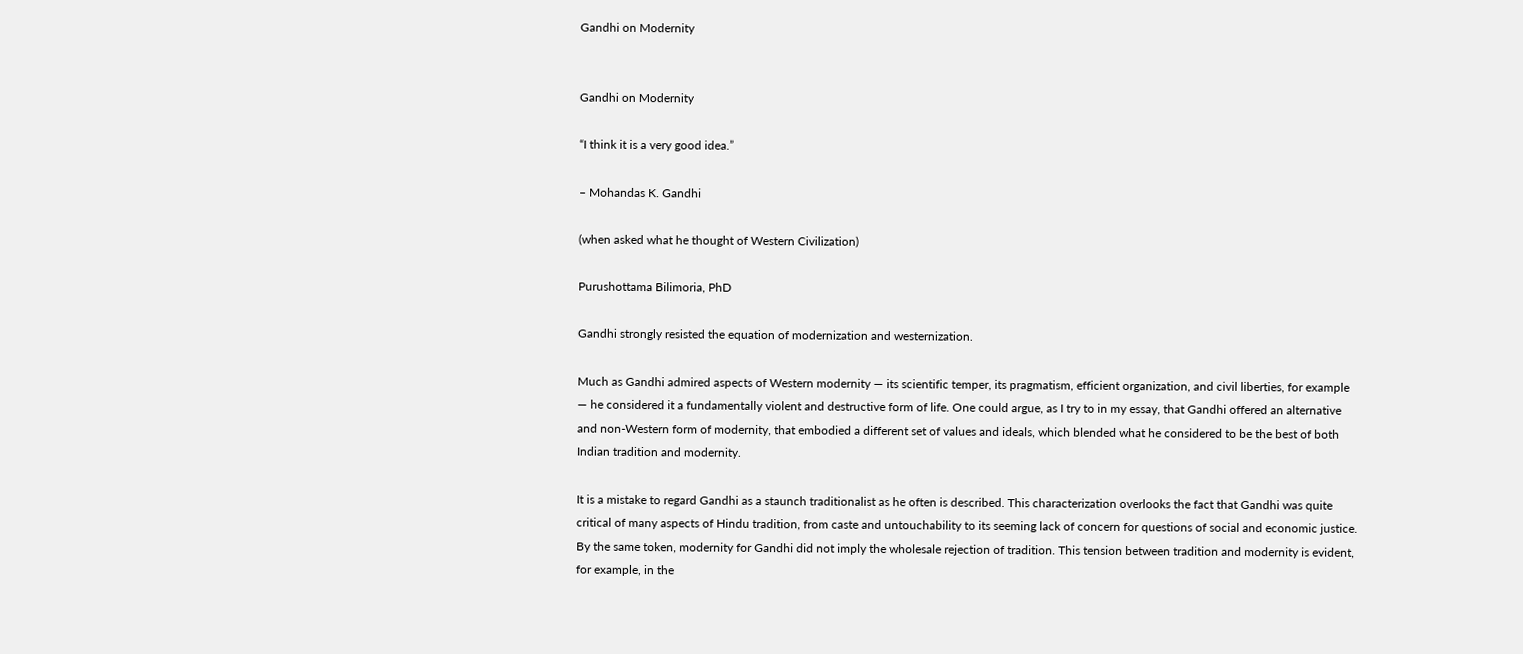Gandhi on Modernity


Gandhi on Modernity

“I think it is a very good idea.”

– Mohandas K. Gandhi

(when asked what he thought of Western Civilization)

Purushottama Bilimoria, PhD

Gandhi strongly resisted the equation of modernization and westernization.

Much as Gandhi admired aspects of Western modernity — its scientific temper, its pragmatism, efficient organization, and civil liberties, for example — he considered it a fundamentally violent and destructive form of life. One could argue, as I try to in my essay, that Gandhi offered an alternative and non-Western form of modernity, that embodied a different set of values and ideals, which blended what he considered to be the best of both Indian tradition and modernity.

It is a mistake to regard Gandhi as a staunch traditionalist as he often is described. This characterization overlooks the fact that Gandhi was quite critical of many aspects of Hindu tradition, from caste and untouchability to its seeming lack of concern for questions of social and economic justice. By the same token, modernity for Gandhi did not imply the wholesale rejection of tradition. This tension between tradition and modernity is evident, for example, in the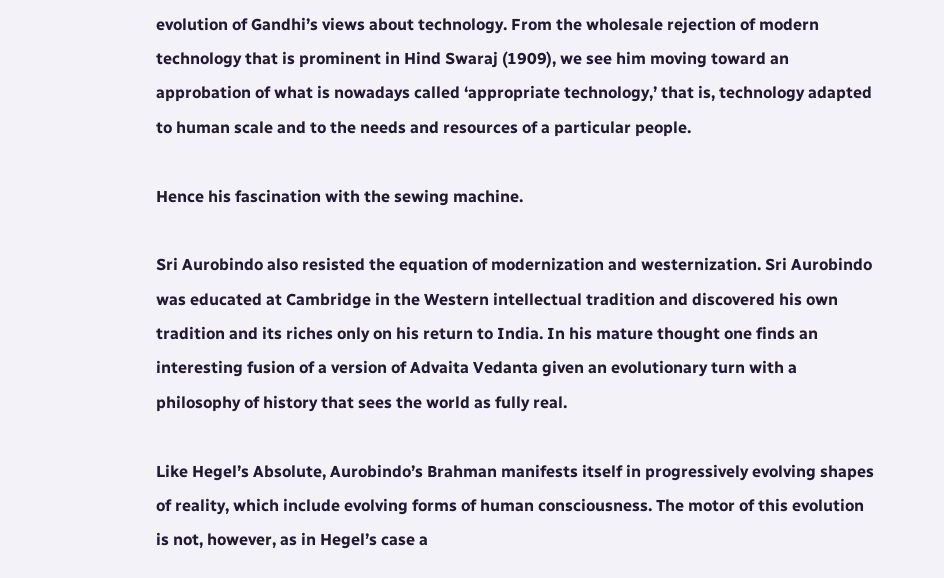evolution of Gandhi’s views about technology. From the wholesale rejection of modern technology that is prominent in Hind Swaraj (1909), we see him moving toward an approbation of what is nowadays called ‘appropriate technology,’ that is, technology adapted to human scale and to the needs and resources of a particular people.

Hence his fascination with the sewing machine.

Sri Aurobindo also resisted the equation of modernization and westernization. Sri Aurobindo was educated at Cambridge in the Western intellectual tradition and discovered his own tradition and its riches only on his return to India. In his mature thought one finds an interesting fusion of a version of Advaita Vedanta given an evolutionary turn with a philosophy of history that sees the world as fully real.

Like Hegel’s Absolute, Aurobindo’s Brahman manifests itself in progressively evolving shapes of reality, which include evolving forms of human consciousness. The motor of this evolution is not, however, as in Hegel’s case a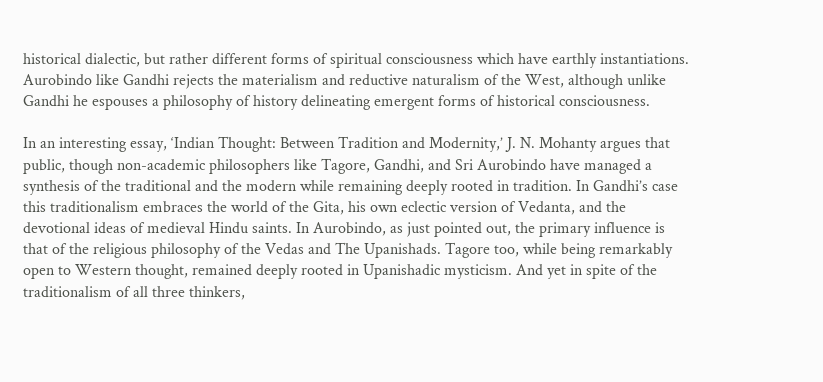historical dialectic, but rather different forms of spiritual consciousness which have earthly instantiations. Aurobindo like Gandhi rejects the materialism and reductive naturalism of the West, although unlike Gandhi he espouses a philosophy of history delineating emergent forms of historical consciousness.

In an interesting essay, ‘Indian Thought: Between Tradition and Modernity,’ J. N. Mohanty argues that public, though non-academic philosophers like Tagore, Gandhi, and Sri Aurobindo have managed a synthesis of the traditional and the modern while remaining deeply rooted in tradition. In Gandhi’s case this traditionalism embraces the world of the Gita, his own eclectic version of Vedanta, and the devotional ideas of medieval Hindu saints. In Aurobindo, as just pointed out, the primary influence is that of the religious philosophy of the Vedas and The Upanishads. Tagore too, while being remarkably open to Western thought, remained deeply rooted in Upanishadic mysticism. And yet in spite of the traditionalism of all three thinkers,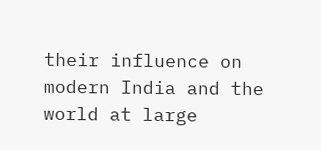their influence on modern India and the world at large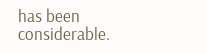has been considerable.